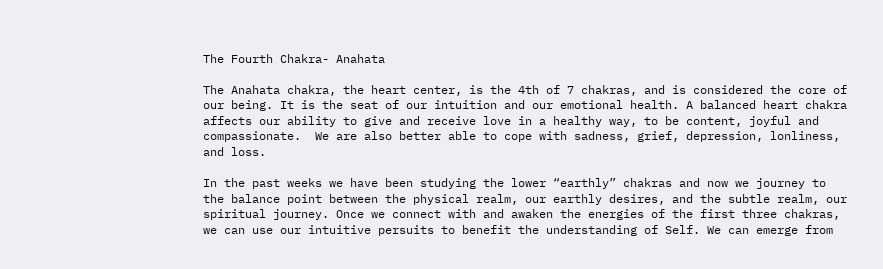The Fourth Chakra- Anahata

The Anahata chakra, the heart center, is the 4th of 7 chakras, and is considered the core of our being. It is the seat of our intuition and our emotional health. A balanced heart chakra affects our ability to give and receive love in a healthy way, to be content, joyful and compassionate.  We are also better able to cope with sadness, grief, depression, lonliness, and loss.

In the past weeks we have been studying the lower “earthly” chakras and now we journey to the balance point between the physical realm, our earthly desires, and the subtle realm, our spiritual journey. Once we connect with and awaken the energies of the first three chakras, we can use our intuitive persuits to benefit the understanding of Self. We can emerge from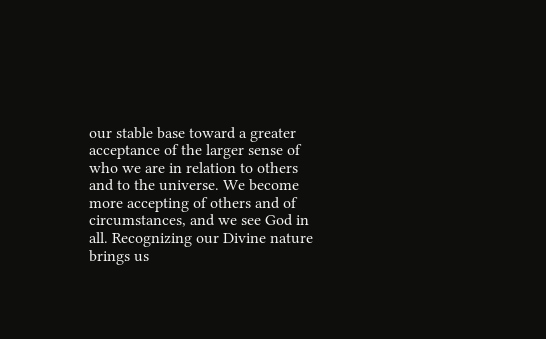our stable base toward a greater acceptance of the larger sense of who we are in relation to others and to the universe. We become more accepting of others and of circumstances, and we see God in all. Recognizing our Divine nature brings us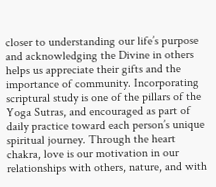closer to understanding our life’s purpose and acknowledging the Divine in others helps us appreciate their gifts and the importance of community. Incorporating scriptural study is one of the pillars of the Yoga Sutras, and encouraged as part of daily practice toward each person’s unique spiritual journey. Through the heart chakra, love is our motivation in our relationships with others, nature, and with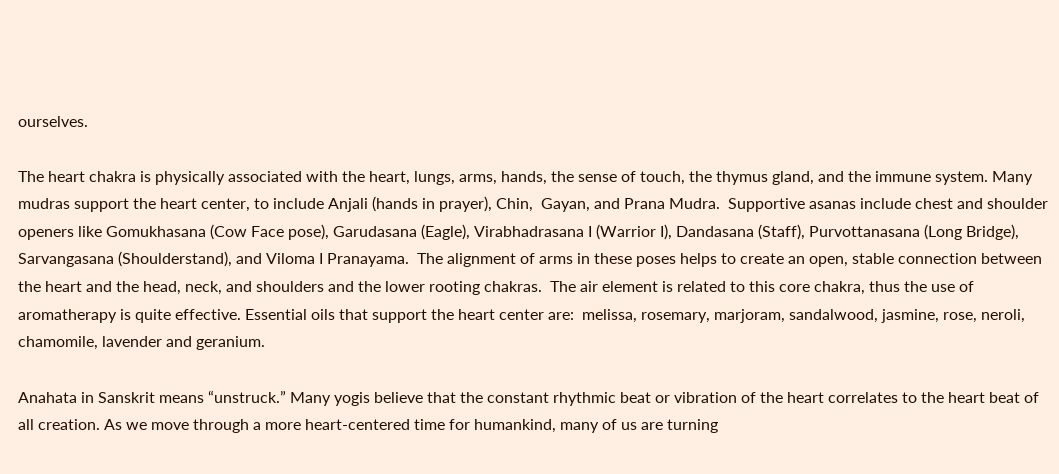ourselves.

The heart chakra is physically associated with the heart, lungs, arms, hands, the sense of touch, the thymus gland, and the immune system. Many mudras support the heart center, to include Anjali (hands in prayer), Chin,  Gayan, and Prana Mudra.  Supportive asanas include chest and shoulder openers like Gomukhasana (Cow Face pose), Garudasana (Eagle), Virabhadrasana I (Warrior I), Dandasana (Staff), Purvottanasana (Long Bridge), Sarvangasana (Shoulderstand), and Viloma I Pranayama.  The alignment of arms in these poses helps to create an open, stable connection between the heart and the head, neck, and shoulders and the lower rooting chakras.  The air element is related to this core chakra, thus the use of aromatherapy is quite effective. Essential oils that support the heart center are:  melissa, rosemary, marjoram, sandalwood, jasmine, rose, neroli, chamomile, lavender and geranium.

Anahata in Sanskrit means “unstruck.” Many yogis believe that the constant rhythmic beat or vibration of the heart correlates to the heart beat of all creation. As we move through a more heart-centered time for humankind, many of us are turning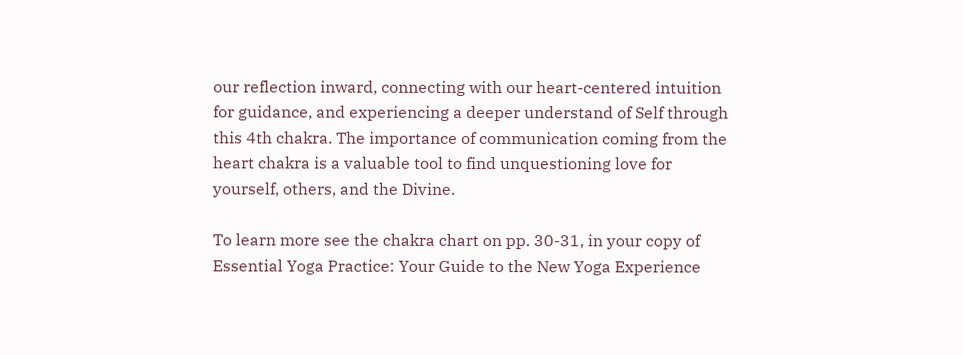our reflection inward, connecting with our heart-centered intuition for guidance, and experiencing a deeper understand of Self through this 4th chakra. The importance of communication coming from the heart chakra is a valuable tool to find unquestioning love for yourself, others, and the Divine.

To learn more see the chakra chart on pp. 30-31, in your copy of Essential Yoga Practice: Your Guide to the New Yoga Experience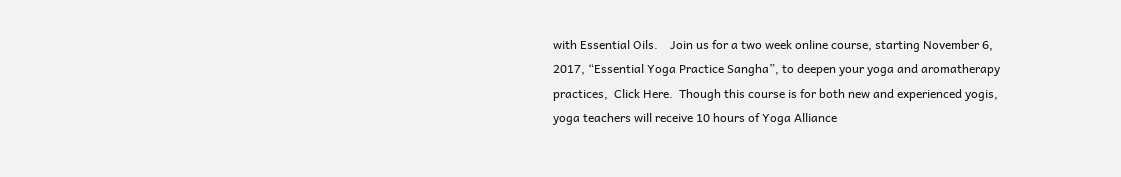with Essential Oils.    Join us for a two week online course, starting November 6, 2017, “Essential Yoga Practice Sangha”, to deepen your yoga and aromatherapy practices,  Click Here.  Though this course is for both new and experienced yogis, yoga teachers will receive 10 hours of Yoga Alliance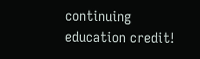continuing education credit!